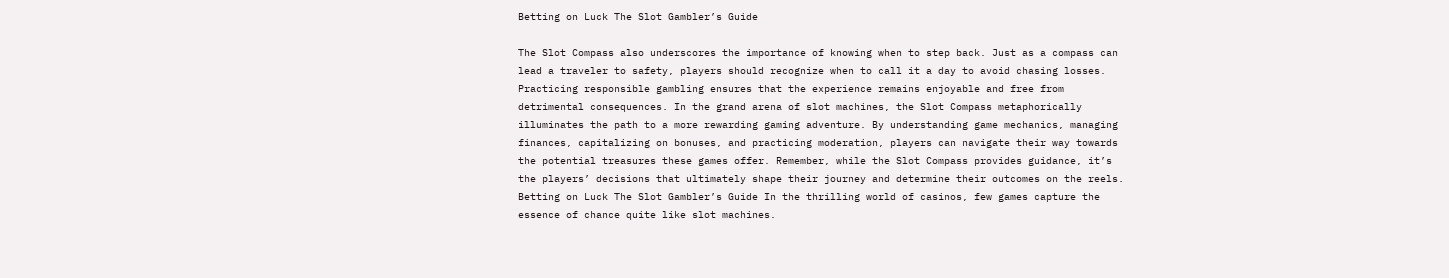Betting on Luck The Slot Gambler’s Guide

The Slot Compass also underscores the importance of knowing when to step back. Just as a compass can lead a traveler to safety, players should recognize when to call it a day to avoid chasing losses. Practicing responsible gambling ensures that the experience remains enjoyable and free from detrimental consequences. In the grand arena of slot machines, the Slot Compass metaphorically illuminates the path to a more rewarding gaming adventure. By understanding game mechanics, managing finances, capitalizing on bonuses, and practicing moderation, players can navigate their way towards the potential treasures these games offer. Remember, while the Slot Compass provides guidance, it’s the players’ decisions that ultimately shape their journey and determine their outcomes on the reels. Betting on Luck The Slot Gambler’s Guide In the thrilling world of casinos, few games capture the essence of chance quite like slot machines.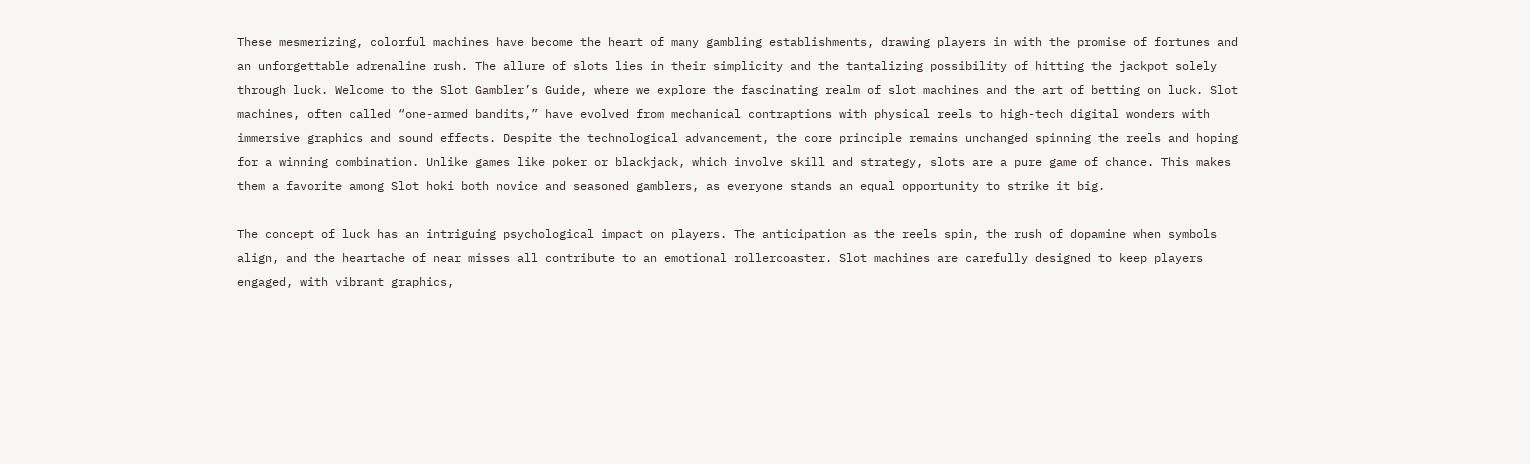These mesmerizing, colorful machines have become the heart of many gambling establishments, drawing players in with the promise of fortunes and an unforgettable adrenaline rush. The allure of slots lies in their simplicity and the tantalizing possibility of hitting the jackpot solely through luck. Welcome to the Slot Gambler’s Guide, where we explore the fascinating realm of slot machines and the art of betting on luck. Slot machines, often called “one-armed bandits,” have evolved from mechanical contraptions with physical reels to high-tech digital wonders with immersive graphics and sound effects. Despite the technological advancement, the core principle remains unchanged spinning the reels and hoping for a winning combination. Unlike games like poker or blackjack, which involve skill and strategy, slots are a pure game of chance. This makes them a favorite among Slot hoki both novice and seasoned gamblers, as everyone stands an equal opportunity to strike it big.

The concept of luck has an intriguing psychological impact on players. The anticipation as the reels spin, the rush of dopamine when symbols align, and the heartache of near misses all contribute to an emotional rollercoaster. Slot machines are carefully designed to keep players engaged, with vibrant graphics,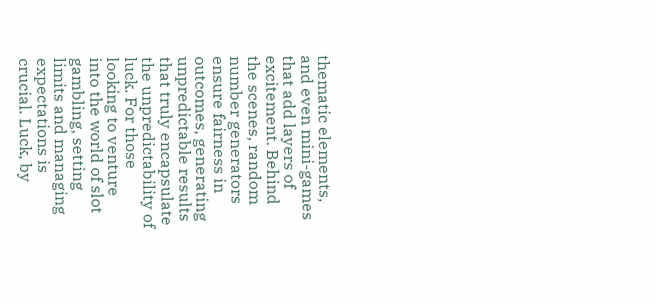thematic elements, and even mini-games that add layers of excitement. Behind the scenes, random number generators ensure fairness in outcomes, generating unpredictable results that truly encapsulate the unpredictability of luck. For those looking to venture into the world of slot gambling, setting limits and managing expectations is crucial. Luck, by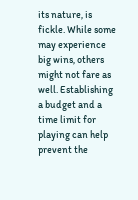its nature, is fickle. While some may experience big wins, others might not fare as well. Establishing a budget and a time limit for playing can help prevent the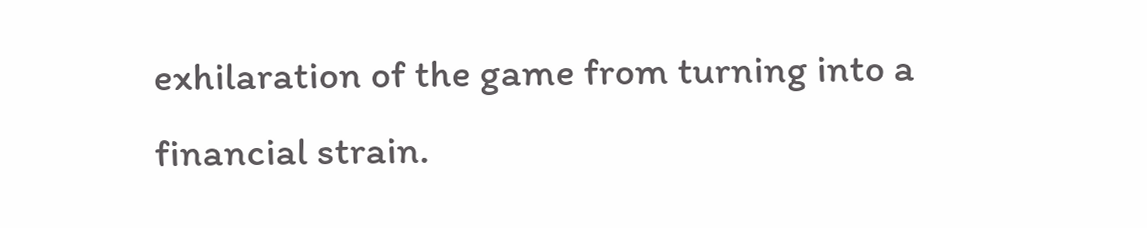exhilaration of the game from turning into a financial strain.